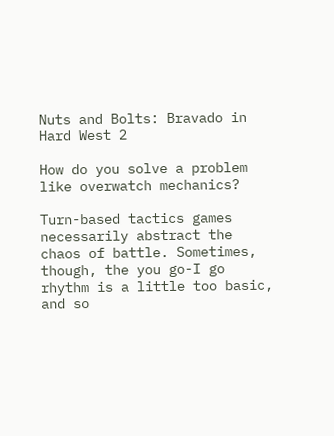Nuts and Bolts: Bravado in Hard West 2

How do you solve a problem like overwatch mechanics?

Turn-based tactics games necessarily abstract the chaos of battle. Sometimes, though, the you go-I go rhythm is a little too basic, and so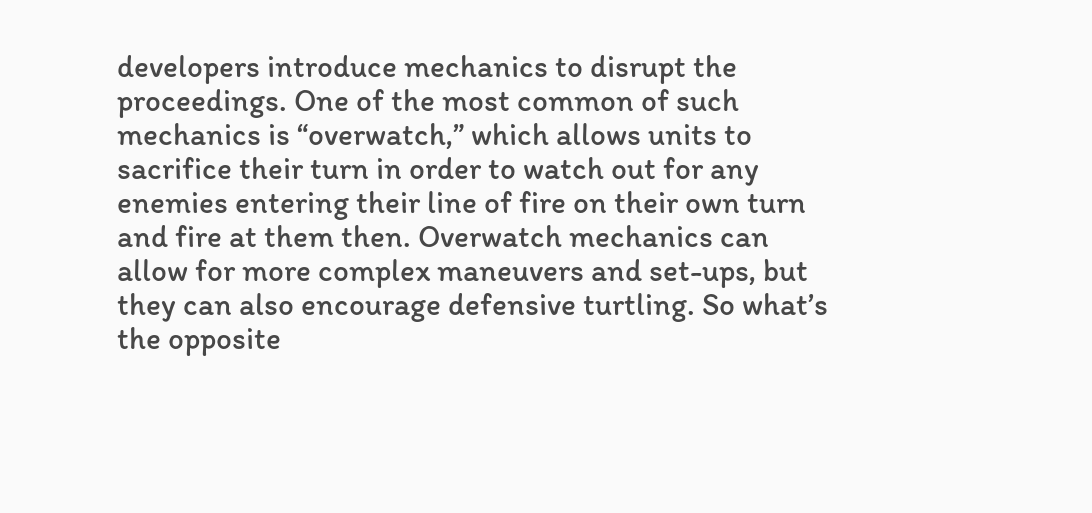developers introduce mechanics to disrupt the proceedings. One of the most common of such mechanics is “overwatch,” which allows units to sacrifice their turn in order to watch out for any enemies entering their line of fire on their own turn and fire at them then. Overwatch mechanics can allow for more complex maneuvers and set-ups, but they can also encourage defensive turtling. So what’s the opposite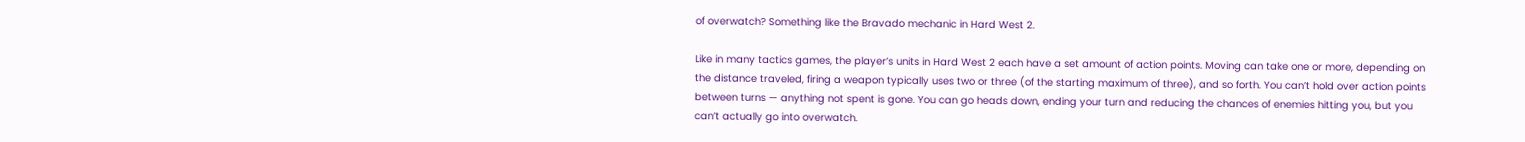of overwatch? Something like the Bravado mechanic in Hard West 2.

Like in many tactics games, the player’s units in Hard West 2 each have a set amount of action points. Moving can take one or more, depending on the distance traveled, firing a weapon typically uses two or three (of the starting maximum of three), and so forth. You can’t hold over action points between turns — anything not spent is gone. You can go heads down, ending your turn and reducing the chances of enemies hitting you, but you can’t actually go into overwatch.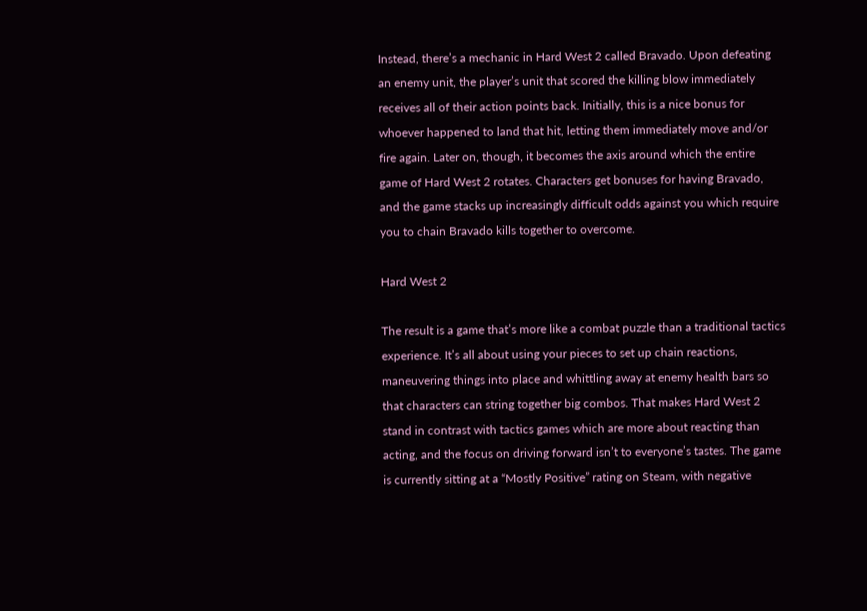Instead, there’s a mechanic in Hard West 2 called Bravado. Upon defeating an enemy unit, the player’s unit that scored the killing blow immediately receives all of their action points back. Initially, this is a nice bonus for whoever happened to land that hit, letting them immediately move and/or fire again. Later on, though, it becomes the axis around which the entire game of Hard West 2 rotates. Characters get bonuses for having Bravado, and the game stacks up increasingly difficult odds against you which require you to chain Bravado kills together to overcome.

Hard West 2

The result is a game that’s more like a combat puzzle than a traditional tactics experience. It’s all about using your pieces to set up chain reactions, maneuvering things into place and whittling away at enemy health bars so that characters can string together big combos. That makes Hard West 2 stand in contrast with tactics games which are more about reacting than acting, and the focus on driving forward isn’t to everyone’s tastes. The game is currently sitting at a “Mostly Positive” rating on Steam, with negative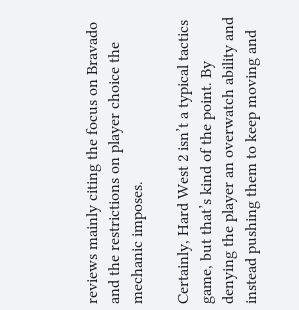reviews mainly citing the focus on Bravado and the restrictions on player choice the mechanic imposes.

Certainly, Hard West 2 isn’t a typical tactics game, but that’s kind of the point. By denying the player an overwatch ability and instead pushing them to keep moving and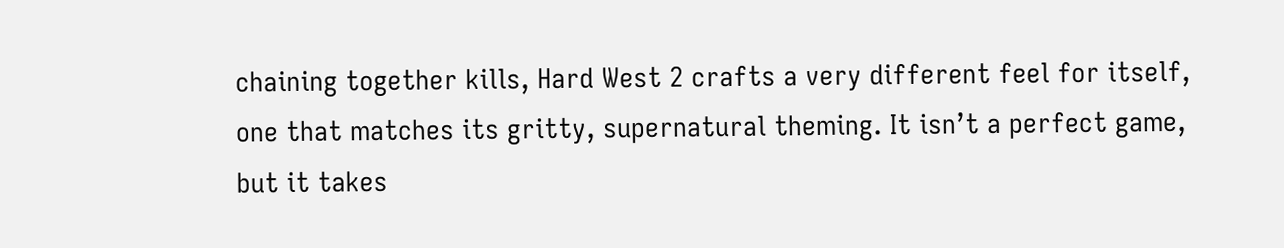chaining together kills, Hard West 2 crafts a very different feel for itself, one that matches its gritty, supernatural theming. It isn’t a perfect game, but it takes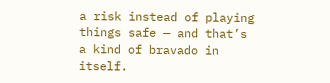a risk instead of playing things safe — and that’s a kind of bravado in itself.